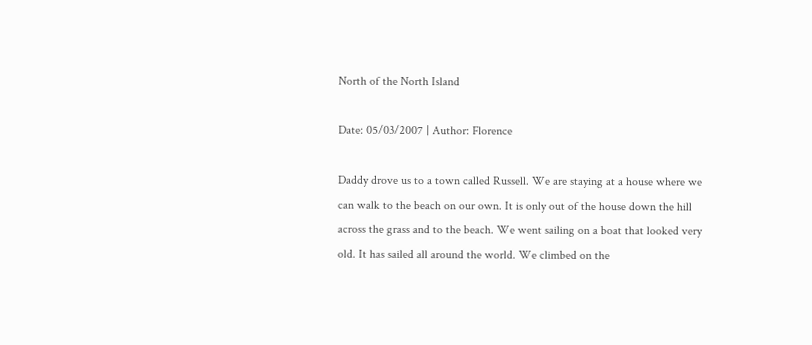North of the North Island

Date: 05/03/2007 | Author: Florence

Daddy drove us to a town called Russell. We are staying at a house where we can walk to the beach on our own. It is only out of the house down the hill across the grass and to the beach. We went sailing on a boat that looked very old. It has sailed all around the world. We climbed on the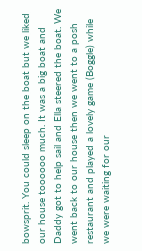bowsprit. You could sleep on the boat but we liked our house toooooo much. It was a big boat and Daddy got to help sail and Ella steered the boat. We went back to our house then we went to a posh restaurant and played a lovely game (Boggle) while we were waiting for our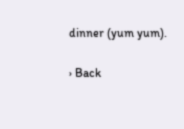dinner (yum yum).

› Back